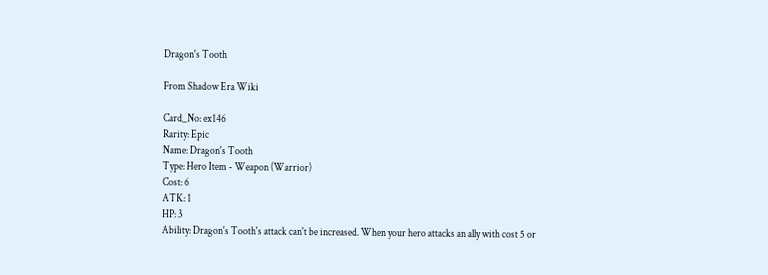Dragon's Tooth

From Shadow Era Wiki

Card_No: ex146
Rarity: Epic
Name: Dragon's Tooth
Type: Hero Item - Weapon (Warrior)
Cost: 6
ATK: 1
HP: 3
Ability: Dragon's Tooth's attack can't be increased. When your hero attacks an ally with cost 5 or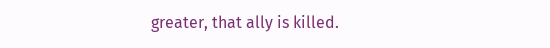greater, that ally is killed.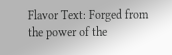Flavor Text: Forged from the power of the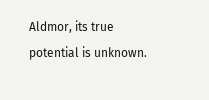Aldmor, its true potential is unknown.